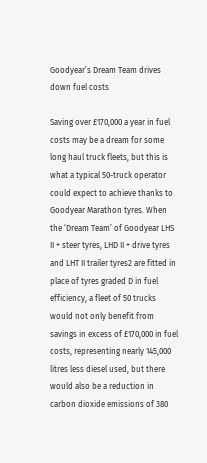Goodyear’s Dream Team drives down fuel costs

Saving over £170,000 a year in fuel costs may be a dream for some long haul truck fleets, but this is what a typical 50-truck operator could expect to achieve thanks to Goodyear Marathon tyres. When the ‘Dream Team’ of Goodyear LHS II + steer tyres, LHD II + drive tyres and LHT II trailer tyres2 are fitted in place of tyres graded D in fuel efficiency, a fleet of 50 trucks would not only benefit from savings in excess of £170,000 in fuel costs, representing nearly 145,000 litres less diesel used, but there would also be a reduction in carbon dioxide emissions of 380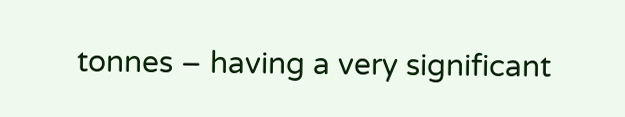tonnes – having a very significant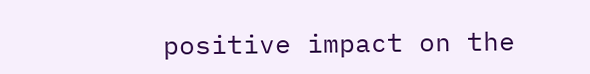positive impact on the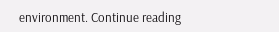environment. Continue reading